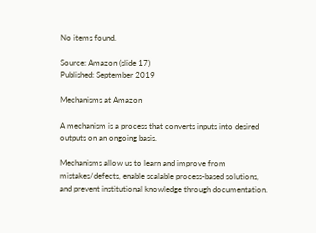No items found.

Source: Amazon (slide 17)
Published: September 2019

Mechanisms at Amazon

A mechanism is a process that converts inputs into desired outputs on an ongoing basis.

Mechanisms allow us to learn and improve from mistakes/defects, enable scalable process-based solutions, and prevent institutional knowledge through documentation.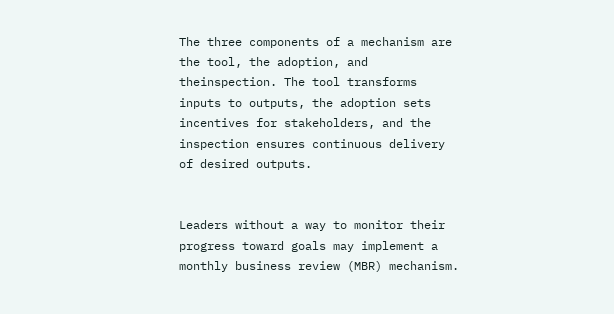The three components of a mechanism are the tool, the adoption, and theinspection. The tool transforms inputs to outputs, the adoption sets incentives for stakeholders, and the inspection ensures continuous delivery of desired outputs.


Leaders without a way to monitor their progress toward goals may implement a monthly business review (MBR) mechanism.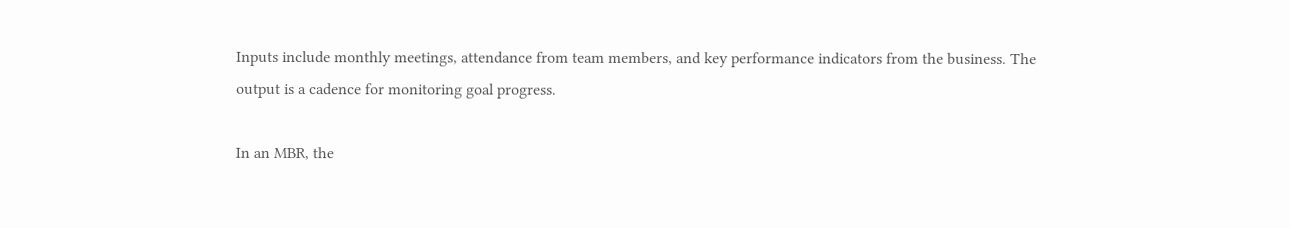Inputs include monthly meetings, attendance from team members, and key performance indicators from the business. The output is a cadence for monitoring goal progress.

In an MBR, the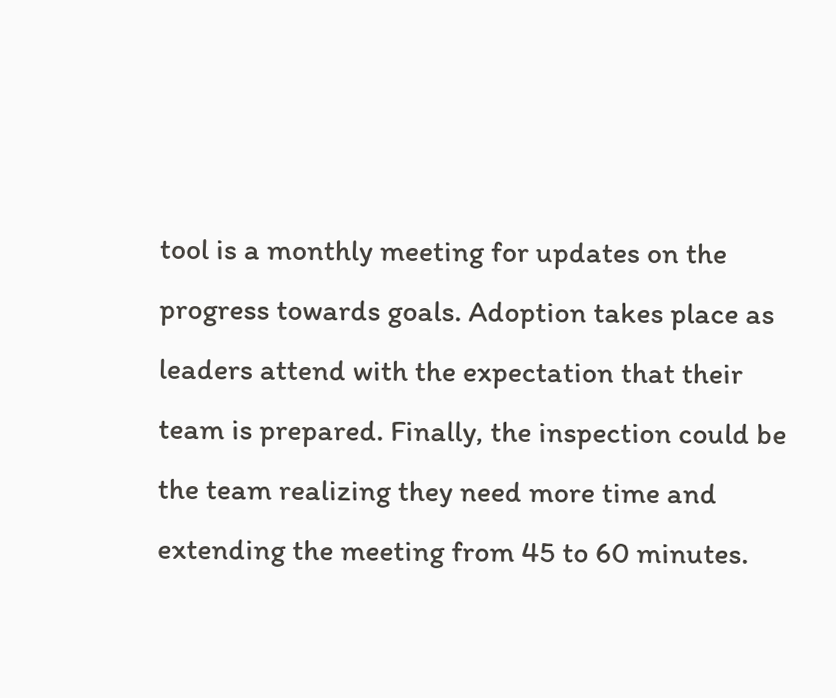tool is a monthly meeting for updates on the progress towards goals. Adoption takes place as leaders attend with the expectation that their team is prepared. Finally, the inspection could be the team realizing they need more time and extending the meeting from 45 to 60 minutes.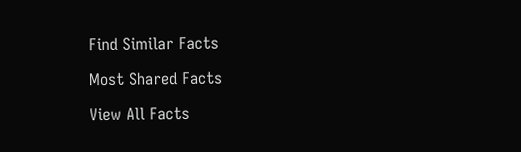Find Similar Facts

Most Shared Facts

View All Facts